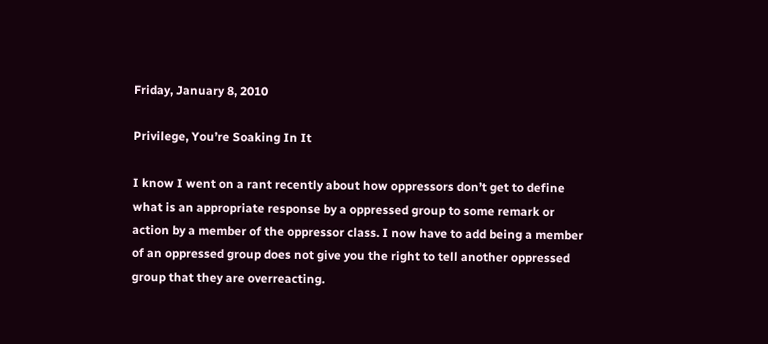Friday, January 8, 2010

Privilege, You’re Soaking In It

I know I went on a rant recently about how oppressors don’t get to define what is an appropriate response by a oppressed group to some remark or action by a member of the oppressor class. I now have to add being a member of an oppressed group does not give you the right to tell another oppressed group that they are overreacting.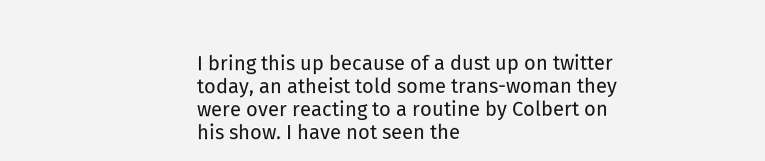I bring this up because of a dust up on twitter today, an atheist told some trans-woman they were over reacting to a routine by Colbert on his show. I have not seen the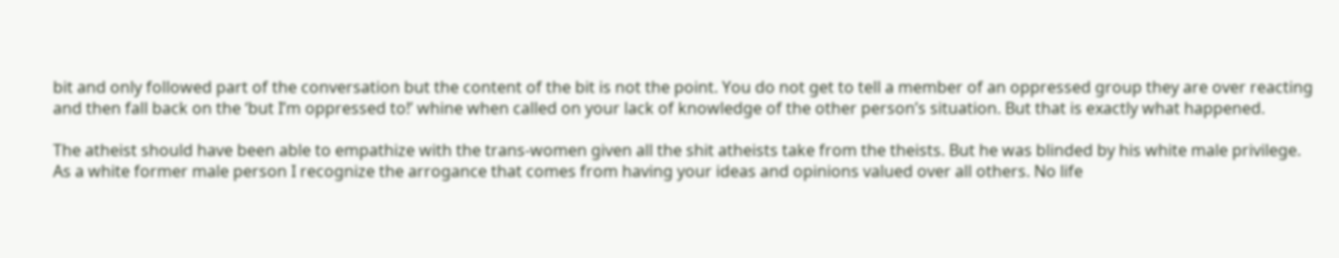bit and only followed part of the conversation but the content of the bit is not the point. You do not get to tell a member of an oppressed group they are over reacting and then fall back on the ‘but I’m oppressed to!’ whine when called on your lack of knowledge of the other person’s situation. But that is exactly what happened.

The atheist should have been able to empathize with the trans-women given all the shit atheists take from the theists. But he was blinded by his white male privilege. As a white former male person I recognize the arrogance that comes from having your ideas and opinions valued over all others. No life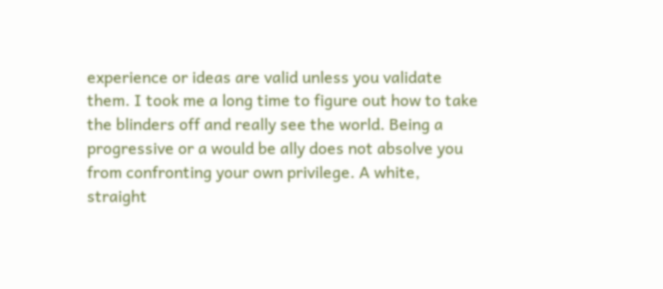experience or ideas are valid unless you validate them. I took me a long time to figure out how to take the blinders off and really see the world. Being a progressive or a would be ally does not absolve you from confronting your own privilege. A white, straight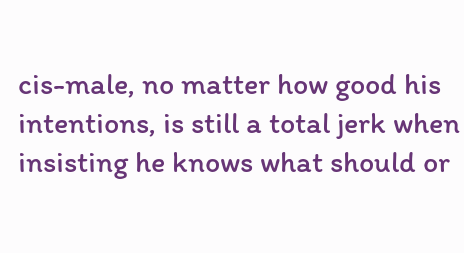cis-male, no matter how good his intentions, is still a total jerk when insisting he knows what should or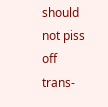should not piss off trans-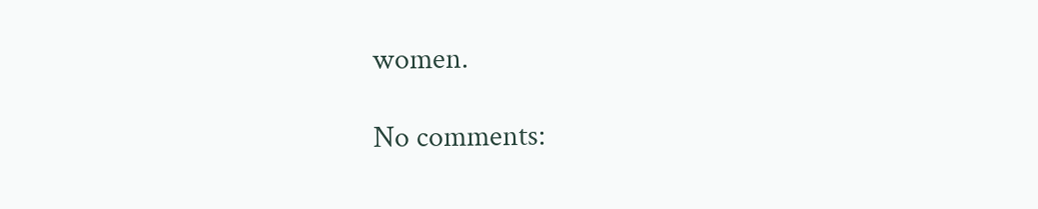women.

No comments: